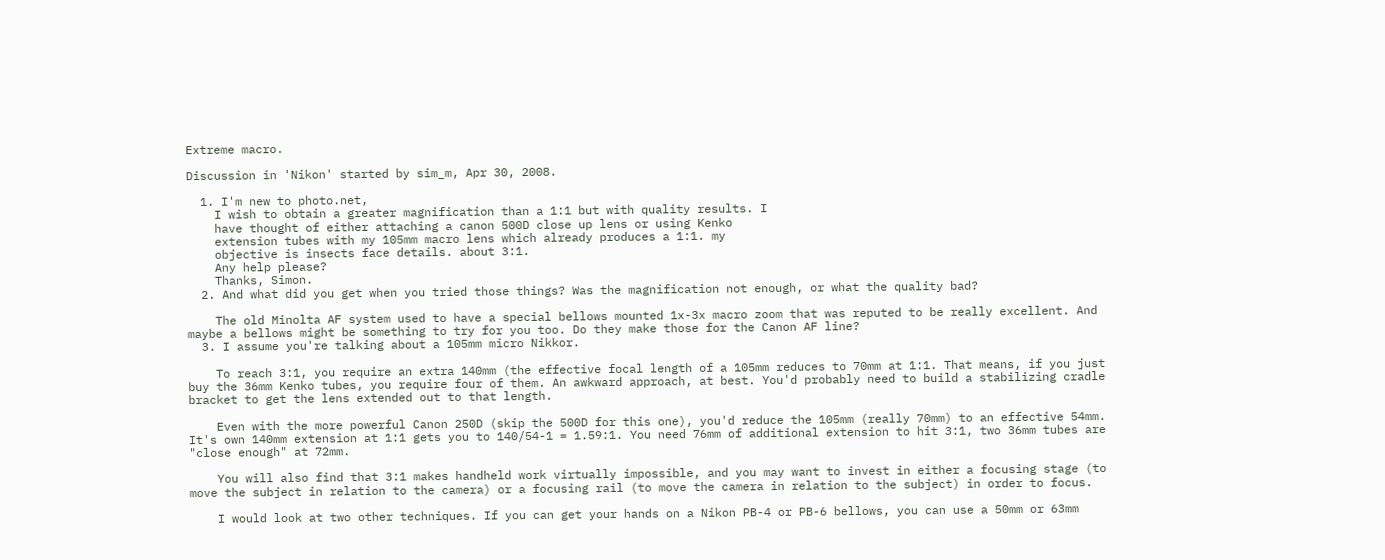Extreme macro.

Discussion in 'Nikon' started by sim_m, Apr 30, 2008.

  1. I'm new to photo.net,
    I wish to obtain a greater magnification than a 1:1 but with quality results. I
    have thought of either attaching a canon 500D close up lens or using Kenko
    extension tubes with my 105mm macro lens which already produces a 1:1. my
    objective is insects face details. about 3:1.
    Any help please?
    Thanks, Simon.
  2. And what did you get when you tried those things? Was the magnification not enough, or what the quality bad?

    The old Minolta AF system used to have a special bellows mounted 1x-3x macro zoom that was reputed to be really excellent. And maybe a bellows might be something to try for you too. Do they make those for the Canon AF line?
  3. I assume you're talking about a 105mm micro Nikkor.

    To reach 3:1, you require an extra 140mm (the effective focal length of a 105mm reduces to 70mm at 1:1. That means, if you just buy the 36mm Kenko tubes, you require four of them. An awkward approach, at best. You'd probably need to build a stabilizing cradle bracket to get the lens extended out to that length.

    Even with the more powerful Canon 250D (skip the 500D for this one), you'd reduce the 105mm (really 70mm) to an effective 54mm. It's own 140mm extension at 1:1 gets you to 140/54-1 = 1.59:1. You need 76mm of additional extension to hit 3:1, two 36mm tubes are "close enough" at 72mm.

    You will also find that 3:1 makes handheld work virtually impossible, and you may want to invest in either a focusing stage (to move the subject in relation to the camera) or a focusing rail (to move the camera in relation to the subject) in order to focus.

    I would look at two other techniques. If you can get your hands on a Nikon PB-4 or PB-6 bellows, you can use a 50mm or 63mm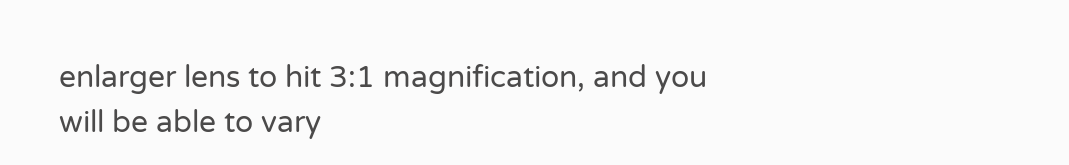enlarger lens to hit 3:1 magnification, and you will be able to vary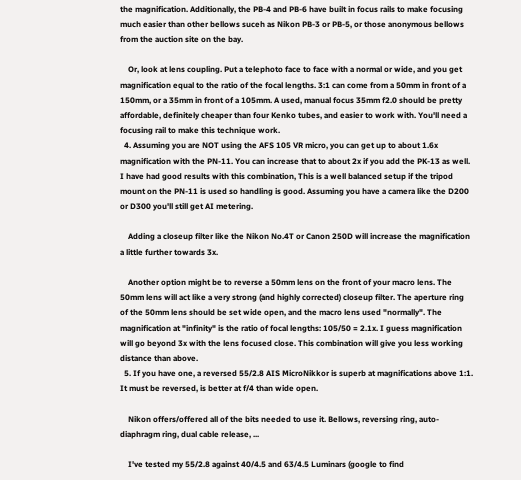the magnification. Additionally, the PB-4 and PB-6 have built in focus rails to make focusing much easier than other bellows suceh as Nikon PB-3 or PB-5, or those anonymous bellows from the auction site on the bay.

    Or, look at lens coupling. Put a telephoto face to face with a normal or wide, and you get magnification equal to the ratio of the focal lengths. 3:1 can come from a 50mm in front of a 150mm, or a 35mm in front of a 105mm. A used, manual focus 35mm f2.0 should be pretty affordable, definitely cheaper than four Kenko tubes, and easier to work with. You'll need a focusing rail to make this technique work.
  4. Assuming you are NOT using the AFS 105 VR micro, you can get up to about 1.6x magnification with the PN-11. You can increase that to about 2x if you add the PK-13 as well. I have had good results with this combination, This is a well balanced setup if the tripod mount on the PN-11 is used so handling is good. Assuming you have a camera like the D200 or D300 you'll still get AI metering.

    Adding a closeup filter like the Nikon No.4T or Canon 250D will increase the magnification a little further towards 3x.

    Another option might be to reverse a 50mm lens on the front of your macro lens. The 50mm lens will act like a very strong (and highly corrected) closeup filter. The aperture ring of the 50mm lens should be set wide open, and the macro lens used "normally". The magnification at "infinity" is the ratio of focal lengths: 105/50 = 2.1x. I guess magnification will go beyond 3x with the lens focused close. This combination will give you less working distance than above.
  5. If you have one, a reversed 55/2.8 AIS MicroNikkor is superb at magnifications above 1:1. It must be reversed, is better at f/4 than wide open.

    Nikon offers/offered all of the bits needed to use it. Bellows, reversing ring, auto-diaphragm ring, dual cable release, ...

    I've tested my 55/2.8 against 40/4.5 and 63/4.5 Luminars (google to find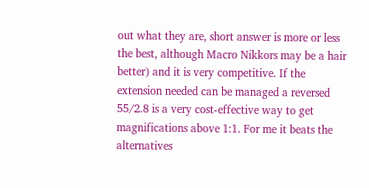out what they are, short answer is more or less the best, although Macro Nikkors may be a hair better) and it is very competitive. If the extension needed can be managed a reversed 55/2.8 is a very cost-effective way to get magnifications above 1:1. For me it beats the alternatives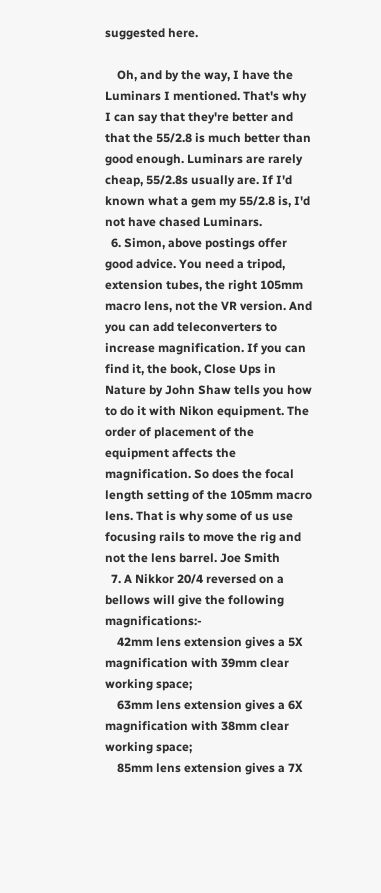suggested here.

    Oh, and by the way, I have the Luminars I mentioned. That's why I can say that they're better and that the 55/2.8 is much better than good enough. Luminars are rarely cheap, 55/2.8s usually are. If I'd known what a gem my 55/2.8 is, I'd not have chased Luminars.
  6. Simon, above postings offer good advice. You need a tripod, extension tubes, the right 105mm macro lens, not the VR version. And you can add teleconverters to increase magnification. If you can find it, the book, Close Ups in Nature by John Shaw tells you how to do it with Nikon equipment. The order of placement of the equipment affects the magnification. So does the focal length setting of the 105mm macro lens. That is why some of us use focusing rails to move the rig and not the lens barrel. Joe Smith
  7. A Nikkor 20/4 reversed on a bellows will give the following magnifications:-
    42mm lens extension gives a 5X magnification with 39mm clear working space;
    63mm lens extension gives a 6X magnification with 38mm clear working space;
    85mm lens extension gives a 7X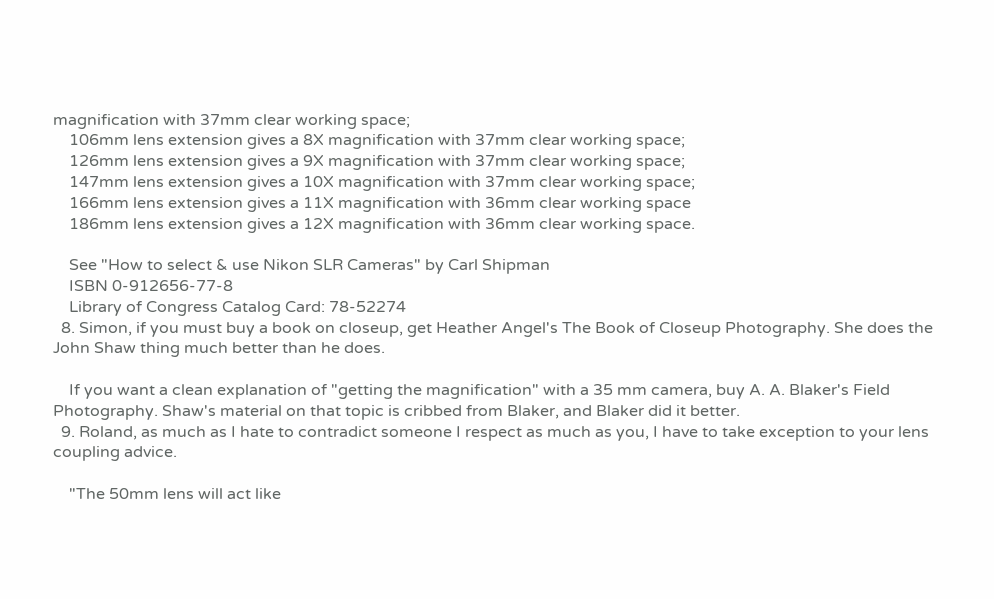magnification with 37mm clear working space;
    106mm lens extension gives a 8X magnification with 37mm clear working space;
    126mm lens extension gives a 9X magnification with 37mm clear working space;
    147mm lens extension gives a 10X magnification with 37mm clear working space;
    166mm lens extension gives a 11X magnification with 36mm clear working space
    186mm lens extension gives a 12X magnification with 36mm clear working space.

    See "How to select & use Nikon SLR Cameras" by Carl Shipman
    ISBN 0-912656-77-8
    Library of Congress Catalog Card: 78-52274
  8. Simon, if you must buy a book on closeup, get Heather Angel's The Book of Closeup Photography. She does the John Shaw thing much better than he does.

    If you want a clean explanation of "getting the magnification" with a 35 mm camera, buy A. A. Blaker's Field Photography. Shaw's material on that topic is cribbed from Blaker, and Blaker did it better.
  9. Roland, as much as I hate to contradict someone I respect as much as you, I have to take exception to your lens coupling advice.

    "The 50mm lens will act like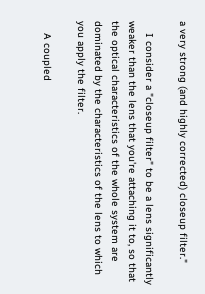a very strong (and highly corrected) closeup filter."

    I consider a "closeup filter" to be a lens significantly weaker than the lens that you're attaching it to, so that the optical characteristics of the whole system are dominated by the characteristics of the lens to which you apply the filter.

    A coupled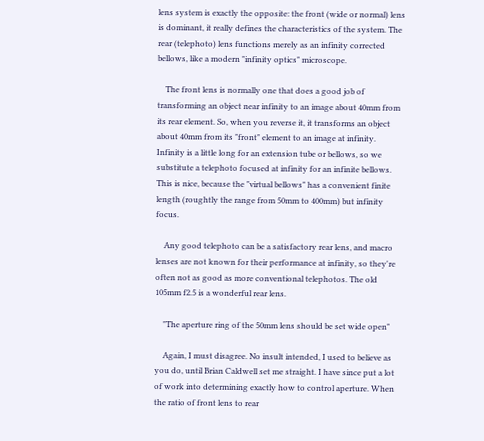lens system is exactly the opposite: the front (wide or normal) lens is dominant, it really defines the characteristics of the system. The rear (telephoto) lens functions merely as an infinity corrected bellows, like a modern "infinity optics" microscope.

    The front lens is normally one that does a good job of transforming an object near infinity to an image about 40mm from its rear element. So, when you reverse it, it transforms an object about 40mm from its "front" element to an image at infinity. Infinity is a little long for an extension tube or bellows, so we substitute a telephoto focused at infinity for an infinite bellows. This is nice, because the "virtual bellows" has a convenient finite length (roughtly the range from 50mm to 400mm) but infinity focus.

    Any good telephoto can be a satisfactory rear lens, and macro lenses are not known for their performance at infinity, so they're often not as good as more conventional telephotos. The old 105mm f2.5 is a wonderful rear lens.

    "The aperture ring of the 50mm lens should be set wide open"

    Again, I must disagree. No insult intended, I used to believe as you do, until Brian Caldwell set me straight. I have since put a lot of work into determining exactly how to control aperture. When the ratio of front lens to rear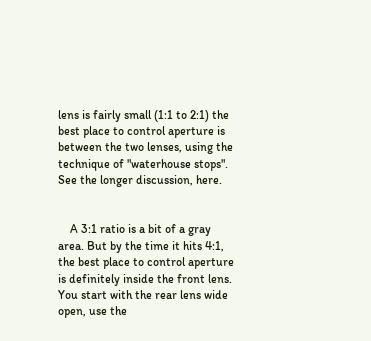lens is fairly small (1:1 to 2:1) the best place to control aperture is between the two lenses, using the technique of "waterhouse stops". See the longer discussion, here.


    A 3:1 ratio is a bit of a gray area. But by the time it hits 4:1, the best place to control aperture is definitely inside the front lens. You start with the rear lens wide open, use the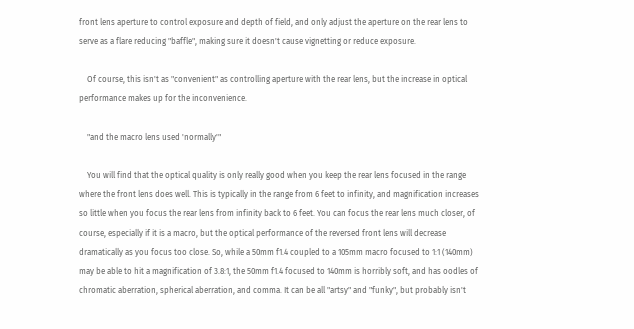front lens aperture to control exposure and depth of field, and only adjust the aperture on the rear lens to serve as a flare reducing "baffle", making sure it doesn't cause vignetting or reduce exposure.

    Of course, this isn't as "convenient" as controlling aperture with the rear lens, but the increase in optical performance makes up for the inconvenience.

    "and the macro lens used 'normally'"

    You will find that the optical quality is only really good when you keep the rear lens focused in the range where the front lens does well. This is typically in the range from 6 feet to infinity, and magnification increases so little when you focus the rear lens from infinity back to 6 feet. You can focus the rear lens much closer, of course, especially if it is a macro, but the optical performance of the reversed front lens will decrease dramatically as you focus too close. So, while a 50mm f1.4 coupled to a 105mm macro focused to 1:1 (140mm) may be able to hit a magnification of 3.8:1, the 50mm f1.4 focused to 140mm is horribly soft, and has oodles of chromatic aberration, spherical aberration, and comma. It can be all "artsy" and "funky", but probably isn't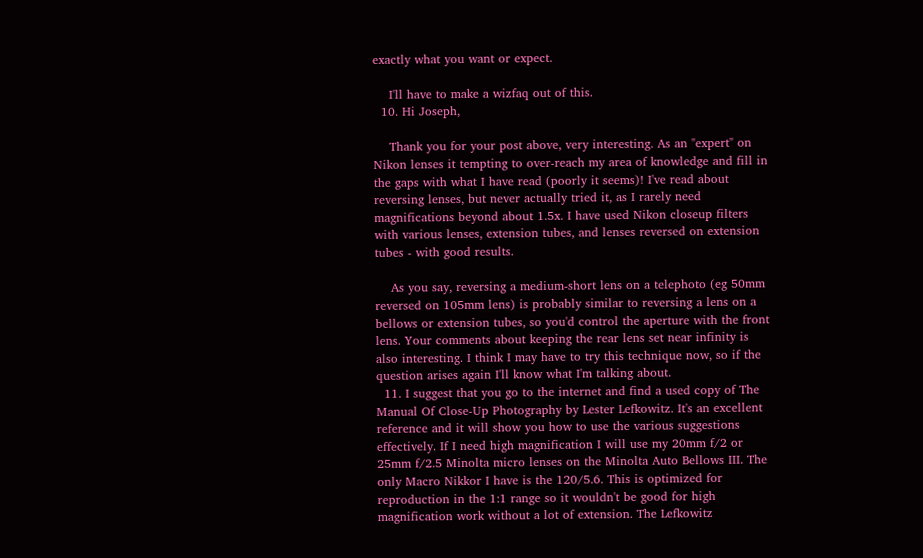exactly what you want or expect.

    I'll have to make a wizfaq out of this.
  10. Hi Joseph,

    Thank you for your post above, very interesting. As an "expert" on Nikon lenses it tempting to over-reach my area of knowledge and fill in the gaps with what I have read (poorly it seems)! I've read about reversing lenses, but never actually tried it, as I rarely need magnifications beyond about 1.5x. I have used Nikon closeup filters with various lenses, extension tubes, and lenses reversed on extension tubes - with good results.

    As you say, reversing a medium-short lens on a telephoto (eg 50mm reversed on 105mm lens) is probably similar to reversing a lens on a bellows or extension tubes, so you'd control the aperture with the front lens. Your comments about keeping the rear lens set near infinity is also interesting. I think I may have to try this technique now, so if the question arises again I'll know what I'm talking about.
  11. I suggest that you go to the internet and find a used copy of The Manual Of Close-Up Photography by Lester Lefkowitz. It's an excellent reference and it will show you how to use the various suggestions effectively. If I need high magnification I will use my 20mm f/2 or 25mm f/2.5 Minolta micro lenses on the Minolta Auto Bellows III. The only Macro Nikkor I have is the 120/5.6. This is optimized for reproduction in the 1:1 range so it wouldn't be good for high magnification work without a lot of extension. The Lefkowitz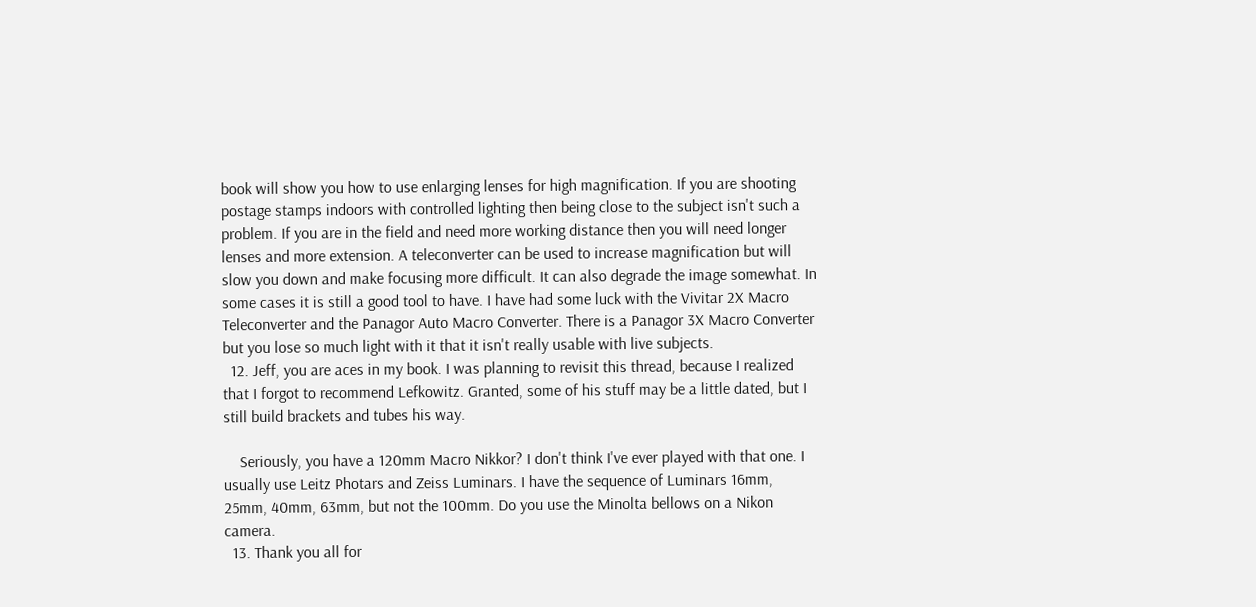book will show you how to use enlarging lenses for high magnification. If you are shooting postage stamps indoors with controlled lighting then being close to the subject isn't such a problem. If you are in the field and need more working distance then you will need longer lenses and more extension. A teleconverter can be used to increase magnification but will slow you down and make focusing more difficult. It can also degrade the image somewhat. In some cases it is still a good tool to have. I have had some luck with the Vivitar 2X Macro Teleconverter and the Panagor Auto Macro Converter. There is a Panagor 3X Macro Converter but you lose so much light with it that it isn't really usable with live subjects.
  12. Jeff, you are aces in my book. I was planning to revisit this thread, because I realized that I forgot to recommend Lefkowitz. Granted, some of his stuff may be a little dated, but I still build brackets and tubes his way.

    Seriously, you have a 120mm Macro Nikkor? I don't think I've ever played with that one. I usually use Leitz Photars and Zeiss Luminars. I have the sequence of Luminars 16mm, 25mm, 40mm, 63mm, but not the 100mm. Do you use the Minolta bellows on a Nikon camera.
  13. Thank you all for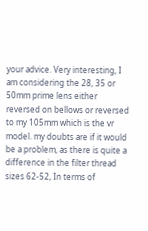your advice. Very interesting, I am considering the 28, 35 or 50mm prime lens either reversed on bellows or reversed to my 105mm which is the vr model. my doubts are if it would be a problem, as there is quite a difference in the filter thread sizes 62-52, In terms of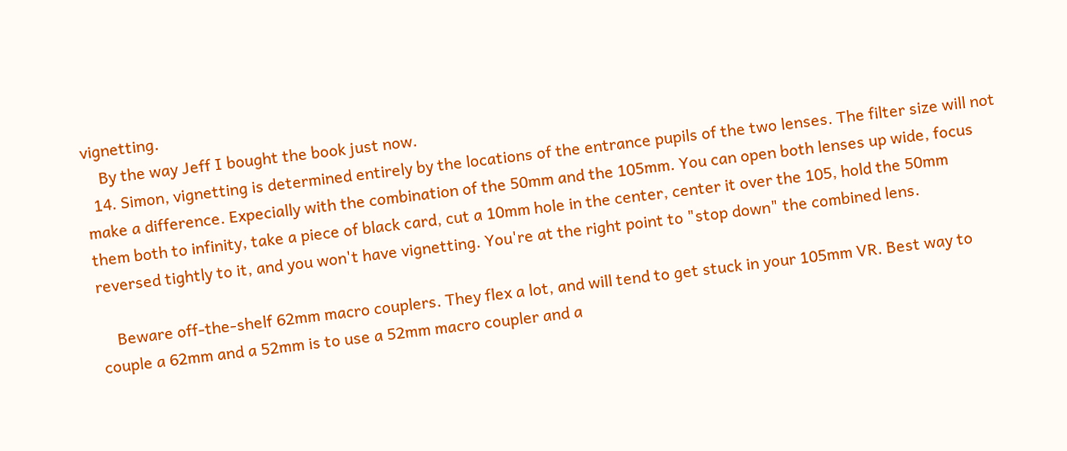vignetting.
    By the way Jeff I bought the book just now.
  14. Simon, vignetting is determined entirely by the locations of the entrance pupils of the two lenses. The filter size will not make a difference. Expecially with the combination of the 50mm and the 105mm. You can open both lenses up wide, focus them both to infinity, take a piece of black card, cut a 10mm hole in the center, center it over the 105, hold the 50mm reversed tightly to it, and you won't have vignetting. You're at the right point to "stop down" the combined lens.

    Beware off-the-shelf 62mm macro couplers. They flex a lot, and will tend to get stuck in your 105mm VR. Best way to couple a 62mm and a 52mm is to use a 52mm macro coupler and a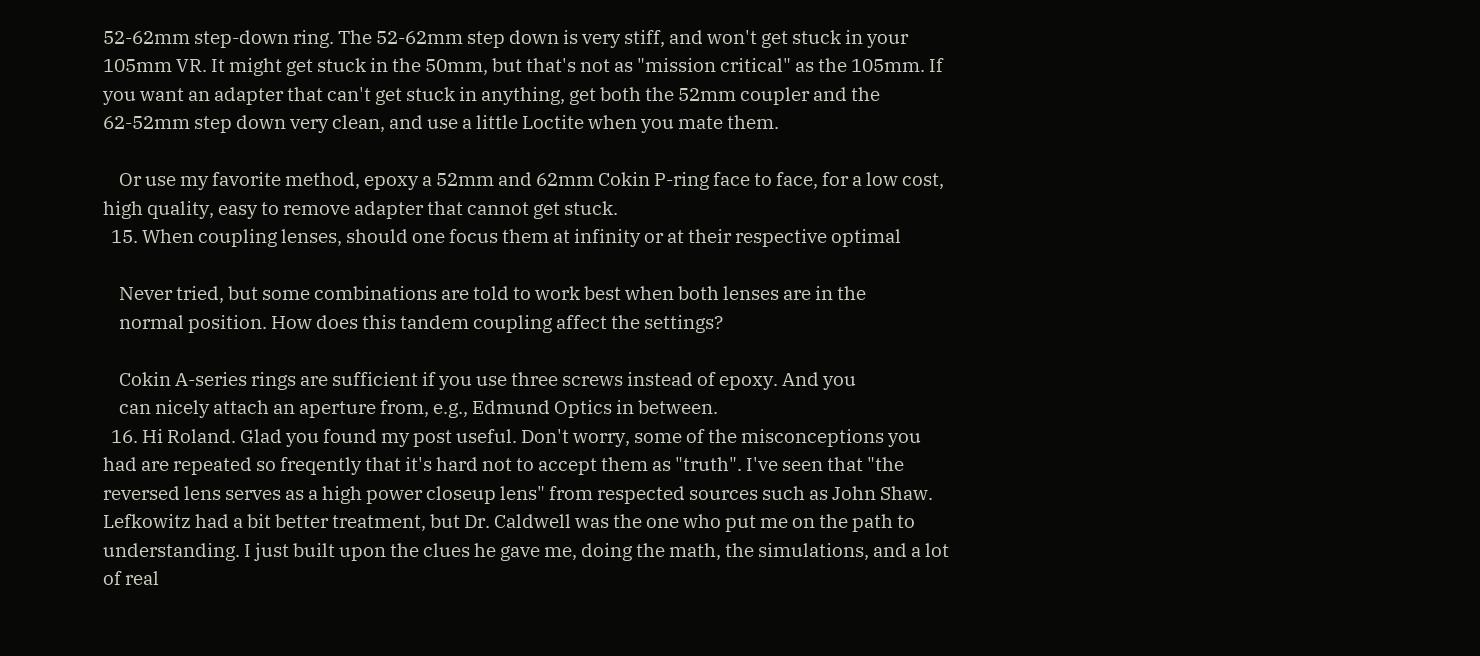52-62mm step-down ring. The 52-62mm step down is very stiff, and won't get stuck in your 105mm VR. It might get stuck in the 50mm, but that's not as "mission critical" as the 105mm. If you want an adapter that can't get stuck in anything, get both the 52mm coupler and the 62-52mm step down very clean, and use a little Loctite when you mate them.

    Or use my favorite method, epoxy a 52mm and 62mm Cokin P-ring face to face, for a low cost, high quality, easy to remove adapter that cannot get stuck.
  15. When coupling lenses, should one focus them at infinity or at their respective optimal

    Never tried, but some combinations are told to work best when both lenses are in the
    normal position. How does this tandem coupling affect the settings?

    Cokin A-series rings are sufficient if you use three screws instead of epoxy. And you
    can nicely attach an aperture from, e.g., Edmund Optics in between.
  16. Hi Roland. Glad you found my post useful. Don't worry, some of the misconceptions you had are repeated so freqently that it's hard not to accept them as "truth". I've seen that "the reversed lens serves as a high power closeup lens" from respected sources such as John Shaw. Lefkowitz had a bit better treatment, but Dr. Caldwell was the one who put me on the path to understanding. I just built upon the clues he gave me, doing the math, the simulations, and a lot of real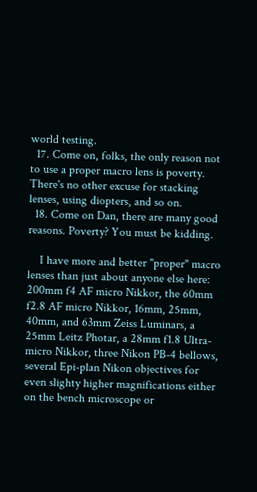world testing.
  17. Come on, folks, the only reason not to use a proper macro lens is poverty. There's no other excuse for stacking lenses, using diopters, and so on.
  18. Come on Dan, there are many good reasons. Poverty? You must be kidding.

    I have more and better "proper" macro lenses than just about anyone else here: 200mm f4 AF micro Nikkor, the 60mm f2.8 AF micro Nikkor, 16mm, 25mm, 40mm, and 63mm Zeiss Luminars, a 25mm Leitz Photar, a 28mm f1.8 Ultra-micro Nikkor, three Nikon PB-4 bellows, several Epi-plan Nikon objectives for even slighty higher magnifications either on the bench microscope or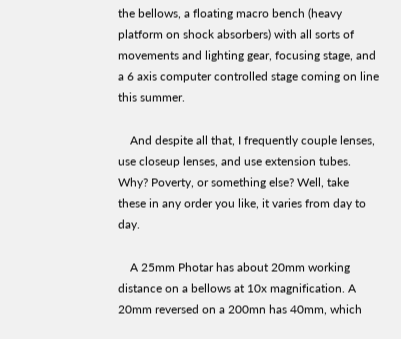the bellows, a floating macro bench (heavy platform on shock absorbers) with all sorts of movements and lighting gear, focusing stage, and a 6 axis computer controlled stage coming on line this summer.

    And despite all that, I frequently couple lenses, use closeup lenses, and use extension tubes. Why? Poverty, or something else? Well, take these in any order you like, it varies from day to day.

    A 25mm Photar has about 20mm working distance on a bellows at 10x magnification. A 20mm reversed on a 200mn has 40mm, which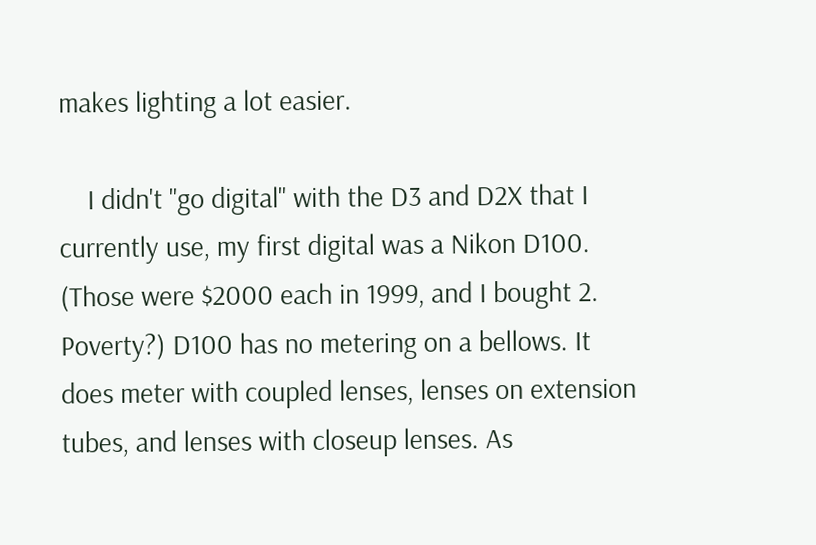makes lighting a lot easier.

    I didn't "go digital" with the D3 and D2X that I currently use, my first digital was a Nikon D100. (Those were $2000 each in 1999, and I bought 2. Poverty?) D100 has no metering on a bellows. It does meter with coupled lenses, lenses on extension tubes, and lenses with closeup lenses. As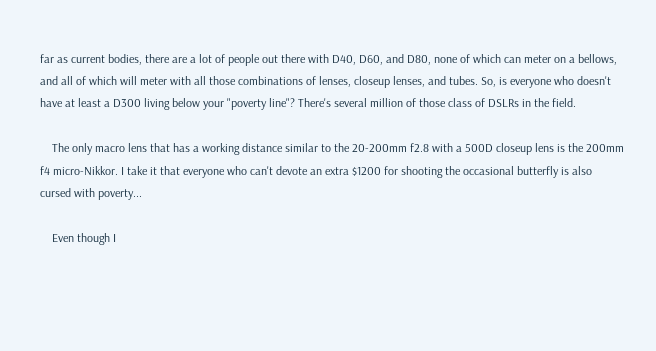far as current bodies, there are a lot of people out there with D40, D60, and D80, none of which can meter on a bellows, and all of which will meter with all those combinations of lenses, closeup lenses, and tubes. So, is everyone who doesn't have at least a D300 living below your "poverty line"? There's several million of those class of DSLRs in the field.

    The only macro lens that has a working distance similar to the 20-200mm f2.8 with a 500D closeup lens is the 200mm f4 micro-Nikkor. I take it that everyone who can't devote an extra $1200 for shooting the occasional butterfly is also cursed with poverty...

    Even though I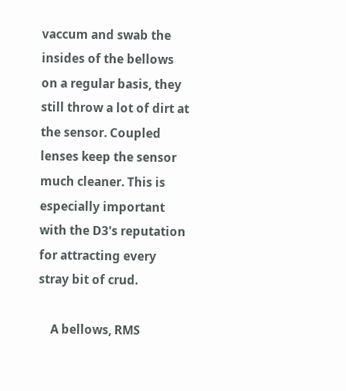vaccum and swab the insides of the bellows on a regular basis, they still throw a lot of dirt at the sensor. Coupled lenses keep the sensor much cleaner. This is especially important with the D3's reputation for attracting every stray bit of crud.

    A bellows, RMS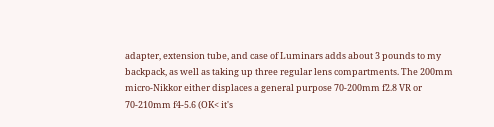adapter, extension tube, and case of Luminars adds about 3 pounds to my backpack, as well as taking up three regular lens compartments. The 200mm micro-Nikkor either displaces a general purpose 70-200mm f2.8 VR or 70-210mm f4-5.6 (OK< it's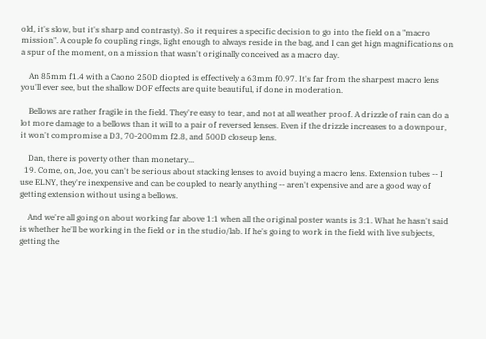old, it's slow, but it's sharp and contrasty). So it requires a specific decision to go into the field on a "macro mission". A couple fo coupling rings, light enough to always reside in the bag, and I can get hign magnifications on a spur of the moment, on a mission that wasn't originally conceived as a macro day.

    An 85mm f1.4 with a Caono 250D diopted is effectively a 63mm f0.97. It's far from the sharpest macro lens you'll ever see, but the shallow DOF effects are quite beautiful, if done in moderation.

    Bellows are rather fragile in the field. They're easy to tear, and not at all weather proof. A drizzle of rain can do a lot more damage to a bellows than it will to a pair of reversed lenses. Even if the drizzle increases to a downpour, it won't compromise a D3, 70-200mm f2.8, and 500D closeup lens.

    Dan, there is poverty other than monetary...
  19. Come, on, Joe, you can't be serious about stacking lenses to avoid buying a macro lens. Extension tubes -- I use ELNY, they're inexpensive and can be coupled to nearly anything -- aren't expensive and are a good way of getting extension without using a bellows.

    And we're all going on about working far above 1:1 when all the original poster wants is 3:1. What he hasn't said is whether he'll be working in the field or in the studio/lab. If he's going to work in the field with live subjects, getting the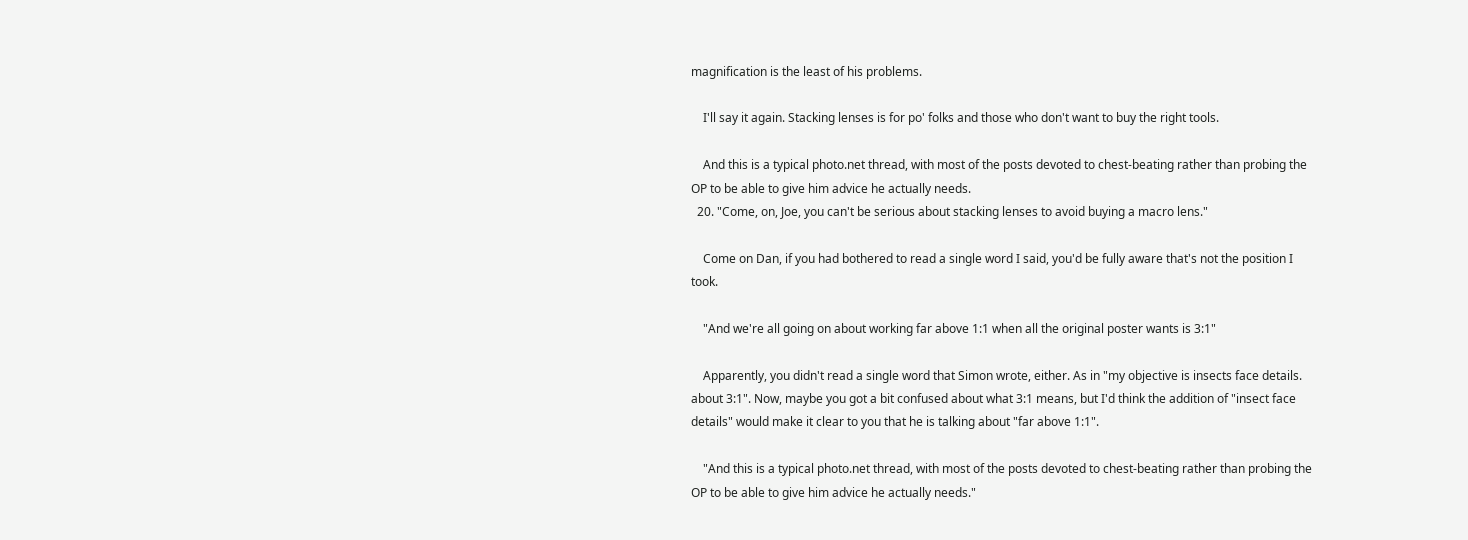magnification is the least of his problems.

    I'll say it again. Stacking lenses is for po' folks and those who don't want to buy the right tools.

    And this is a typical photo.net thread, with most of the posts devoted to chest-beating rather than probing the OP to be able to give him advice he actually needs.
  20. "Come, on, Joe, you can't be serious about stacking lenses to avoid buying a macro lens."

    Come on Dan, if you had bothered to read a single word I said, you'd be fully aware that's not the position I took.

    "And we're all going on about working far above 1:1 when all the original poster wants is 3:1"

    Apparently, you didn't read a single word that Simon wrote, either. As in "my objective is insects face details. about 3:1". Now, maybe you got a bit confused about what 3:1 means, but I'd think the addition of "insect face details" would make it clear to you that he is talking about "far above 1:1".

    "And this is a typical photo.net thread, with most of the posts devoted to chest-beating rather than probing the OP to be able to give him advice he actually needs."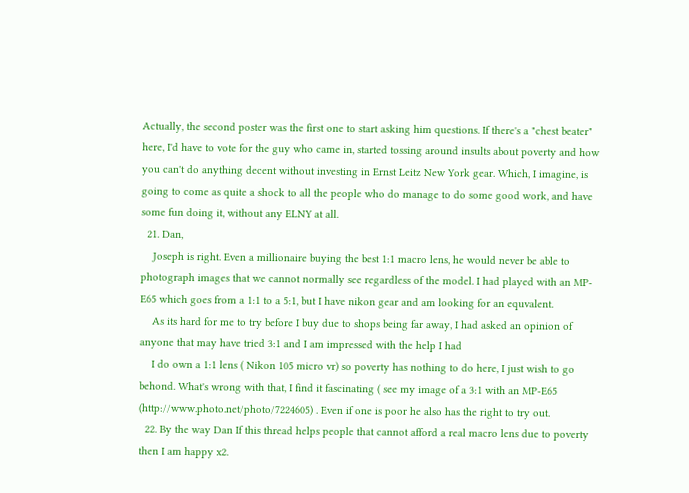Actually, the second poster was the first one to start asking him questions. If there's a "chest beater" here, I'd have to vote for the guy who came in, started tossing around insults about poverty and how you can't do anything decent without investing in Ernst Leitz New York gear. Which, I imagine, is going to come as quite a shock to all the people who do manage to do some good work, and have some fun doing it, without any ELNY at all.
  21. Dan,
    Joseph is right. Even a millionaire buying the best 1:1 macro lens, he would never be able to photograph images that we cannot normally see regardless of the model. I had played with an MP-E65 which goes from a 1:1 to a 5:1, but I have nikon gear and am looking for an equvalent.
    As its hard for me to try before I buy due to shops being far away, I had asked an opinion of anyone that may have tried 3:1 and I am impressed with the help I had
    I do own a 1:1 lens ( Nikon 105 micro vr) so poverty has nothing to do here, I just wish to go behond. What's wrong with that, I find it fascinating ( see my image of a 3:1 with an MP-E65 (http://www.photo.net/photo/7224605) . Even if one is poor he also has the right to try out.
  22. By the way Dan If this thread helps people that cannot afford a real macro lens due to poverty then I am happy x2.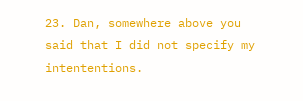23. Dan, somewhere above you said that I did not specify my intententions.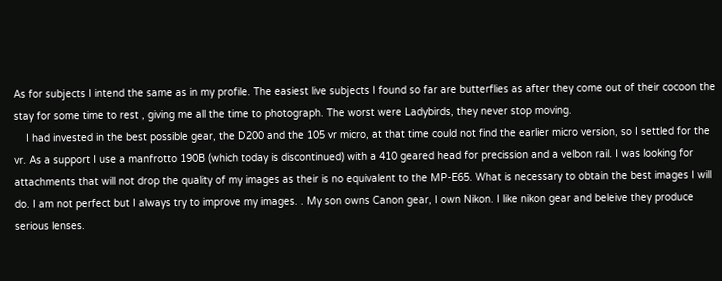As for subjects I intend the same as in my profile. The easiest live subjects I found so far are butterflies as after they come out of their cocoon the stay for some time to rest , giving me all the time to photograph. The worst were Ladybirds, they never stop moving.
    I had invested in the best possible gear, the D200 and the 105 vr micro, at that time could not find the earlier micro version, so I settled for the vr. As a support I use a manfrotto 190B (which today is discontinued) with a 410 geared head for precission and a velbon rail. I was looking for attachments that will not drop the quality of my images as their is no equivalent to the MP-E65. What is necessary to obtain the best images I will do. I am not perfect but I always try to improve my images. . My son owns Canon gear, I own Nikon. I like nikon gear and beleive they produce serious lenses.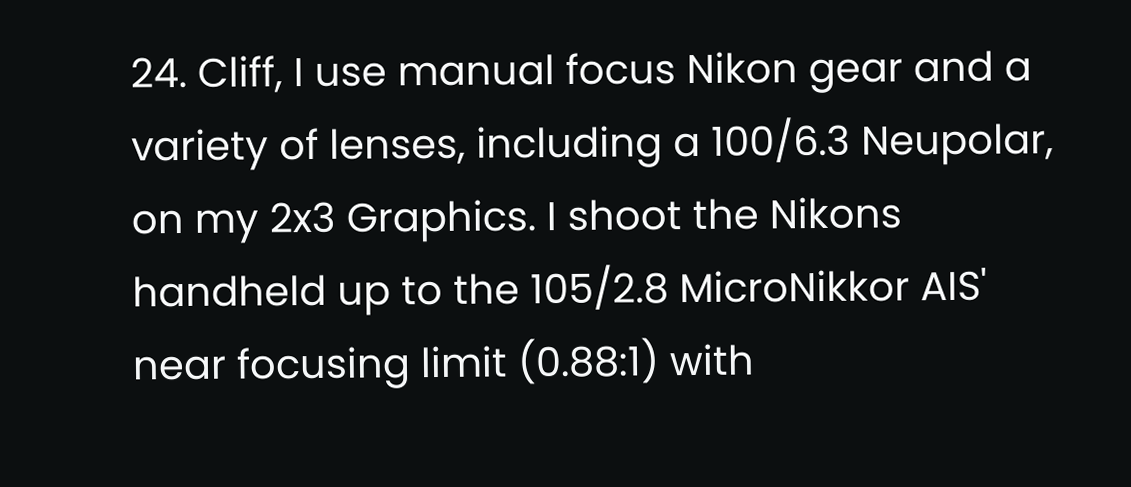24. Cliff, I use manual focus Nikon gear and a variety of lenses, including a 100/6.3 Neupolar, on my 2x3 Graphics. I shoot the Nikons handheld up to the 105/2.8 MicroNikkor AIS' near focusing limit (0.88:1) with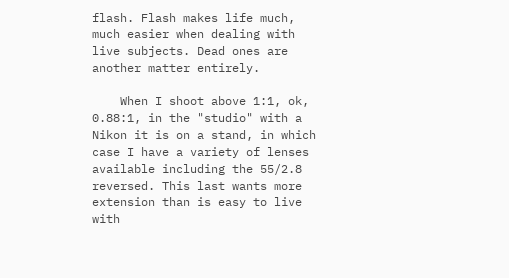flash. Flash makes life much, much easier when dealing with live subjects. Dead ones are another matter entirely.

    When I shoot above 1:1, ok, 0.88:1, in the "studio" with a Nikon it is on a stand, in which case I have a variety of lenses available including the 55/2.8 reversed. This last wants more extension than is easy to live with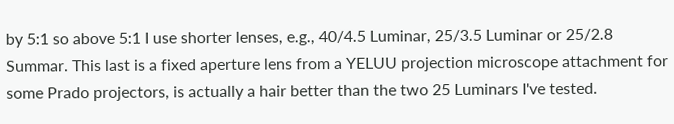by 5:1 so above 5:1 I use shorter lenses, e.g., 40/4.5 Luminar, 25/3.5 Luminar or 25/2.8 Summar. This last is a fixed aperture lens from a YELUU projection microscope attachment for some Prado projectors, is actually a hair better than the two 25 Luminars I've tested.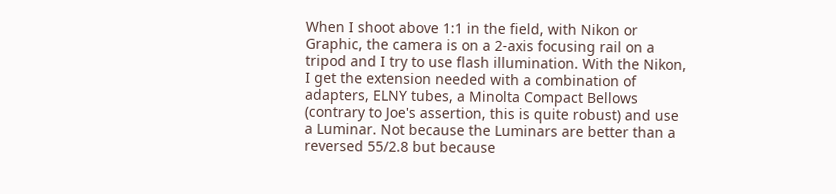When I shoot above 1:1 in the field, with Nikon or Graphic, the camera is on a 2-axis focusing rail on a tripod and I try to use flash illumination. With the Nikon, I get the extension needed with a combination of adapters, ELNY tubes, a Minolta Compact Bellows (contrary to Joe's assertion, this is quite robust) and use a Luminar. Not because the Luminars are better than a reversed 55/2.8 but because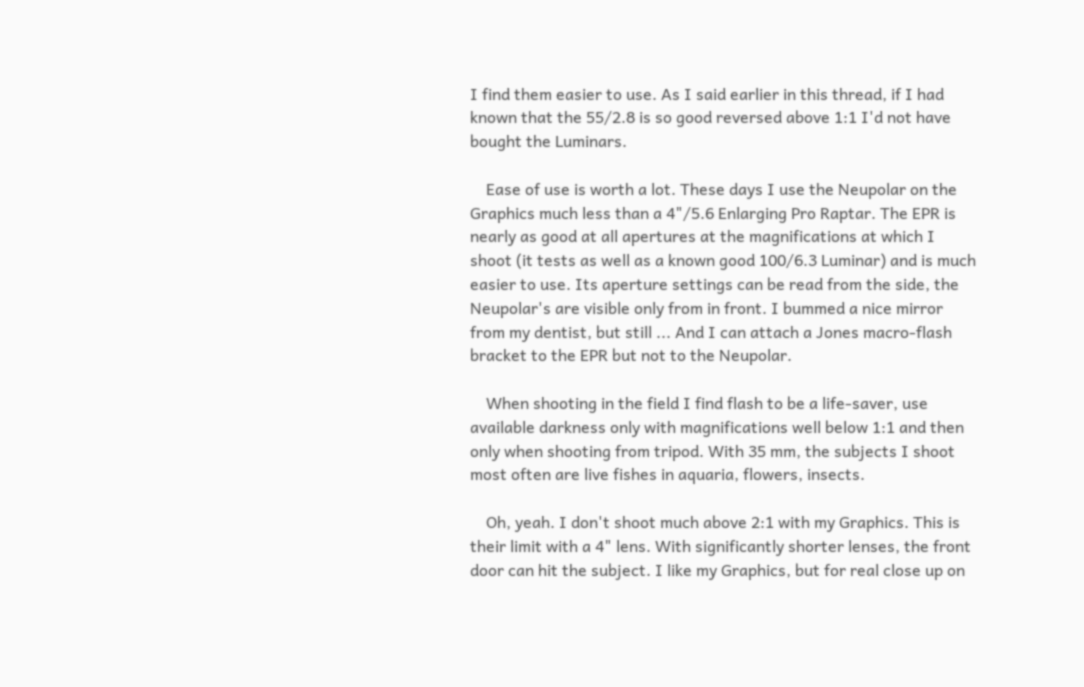I find them easier to use. As I said earlier in this thread, if I had known that the 55/2.8 is so good reversed above 1:1 I'd not have bought the Luminars.

    Ease of use is worth a lot. These days I use the Neupolar on the Graphics much less than a 4"/5.6 Enlarging Pro Raptar. The EPR is nearly as good at all apertures at the magnifications at which I shoot (it tests as well as a known good 100/6.3 Luminar) and is much easier to use. Its aperture settings can be read from the side, the Neupolar's are visible only from in front. I bummed a nice mirror from my dentist, but still ... And I can attach a Jones macro-flash bracket to the EPR but not to the Neupolar.

    When shooting in the field I find flash to be a life-saver, use available darkness only with magnifications well below 1:1 and then only when shooting from tripod. With 35 mm, the subjects I shoot most often are live fishes in aquaria, flowers, insects.

    Oh, yeah. I don't shoot much above 2:1 with my Graphics. This is their limit with a 4" lens. With significantly shorter lenses, the front door can hit the subject. I like my Graphics, but for real close up on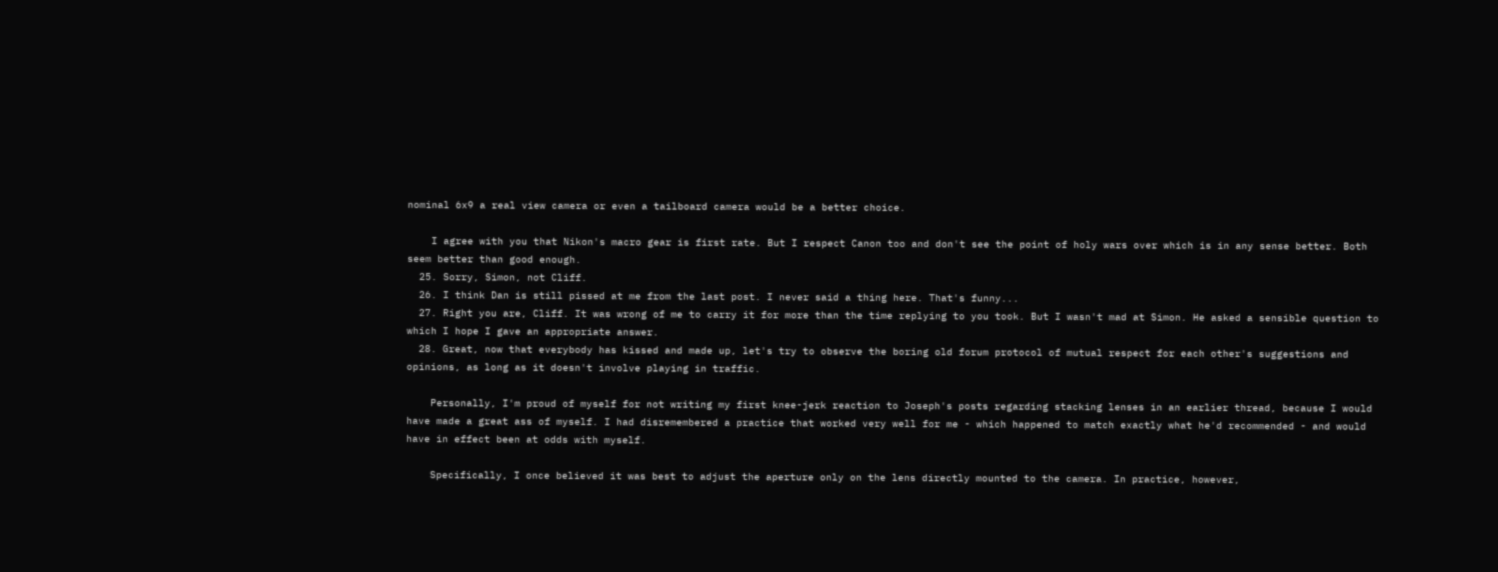nominal 6x9 a real view camera or even a tailboard camera would be a better choice.

    I agree with you that Nikon's macro gear is first rate. But I respect Canon too and don't see the point of holy wars over which is in any sense better. Both seem better than good enough.
  25. Sorry, Simon, not Cliff.
  26. I think Dan is still pissed at me from the last post. I never said a thing here. That's funny...
  27. Right you are, Cliff. It was wrong of me to carry it for more than the time replying to you took. But I wasn't mad at Simon. He asked a sensible question to which I hope I gave an appropriate answer.
  28. Great, now that everybody has kissed and made up, let's try to observe the boring old forum protocol of mutual respect for each other's suggestions and opinions, as long as it doesn't involve playing in traffic.

    Personally, I'm proud of myself for not writing my first knee-jerk reaction to Joseph's posts regarding stacking lenses in an earlier thread, because I would have made a great ass of myself. I had disremembered a practice that worked very well for me - which happened to match exactly what he'd recommended - and would have in effect been at odds with myself.

    Specifically, I once believed it was best to adjust the aperture only on the lens directly mounted to the camera. In practice, however,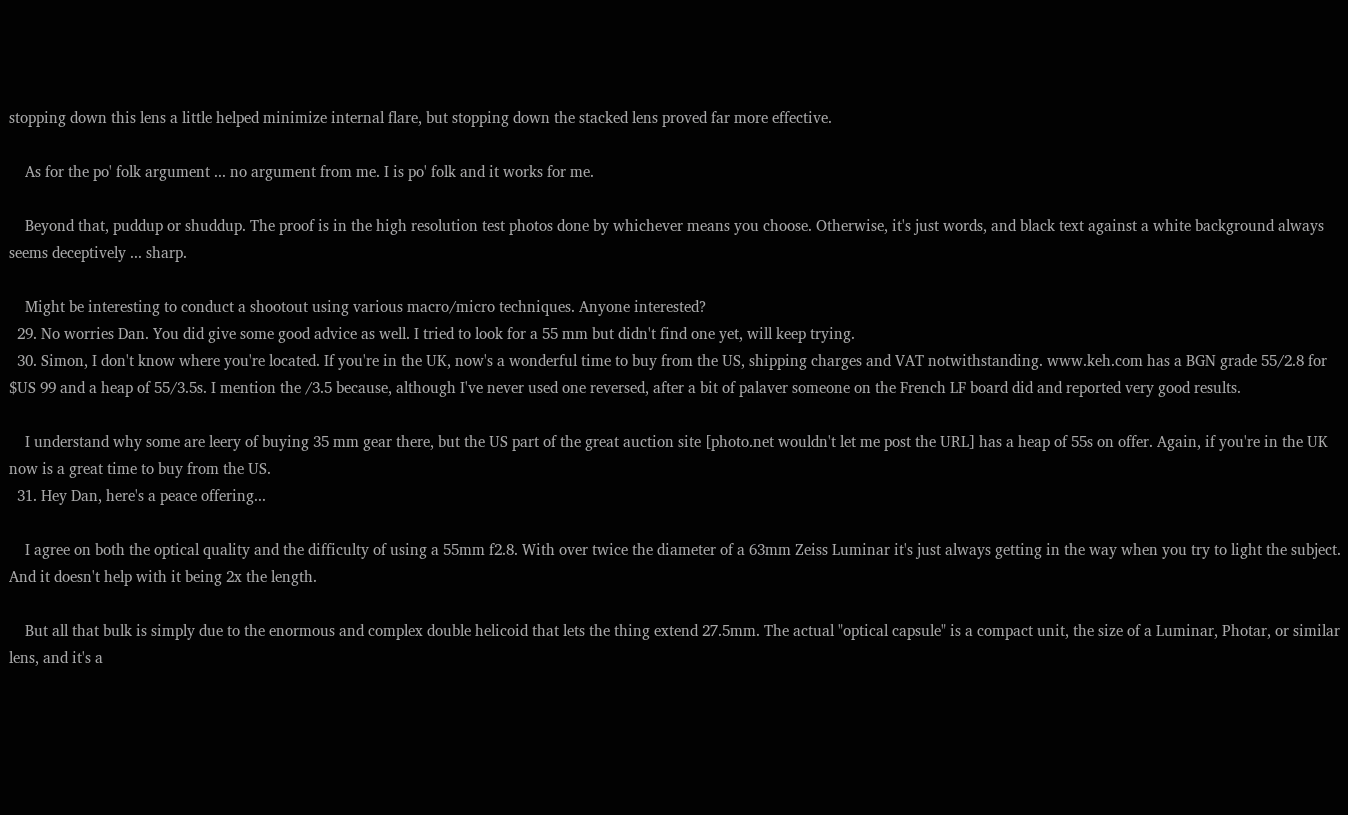stopping down this lens a little helped minimize internal flare, but stopping down the stacked lens proved far more effective.

    As for the po' folk argument ... no argument from me. I is po' folk and it works for me.

    Beyond that, puddup or shuddup. The proof is in the high resolution test photos done by whichever means you choose. Otherwise, it's just words, and black text against a white background always seems deceptively ... sharp.

    Might be interesting to conduct a shootout using various macro/micro techniques. Anyone interested?
  29. No worries Dan. You did give some good advice as well. I tried to look for a 55 mm but didn't find one yet, will keep trying.
  30. Simon, I don't know where you're located. If you're in the UK, now's a wonderful time to buy from the US, shipping charges and VAT notwithstanding. www.keh.com has a BGN grade 55/2.8 for $US 99 and a heap of 55/3.5s. I mention the /3.5 because, although I've never used one reversed, after a bit of palaver someone on the French LF board did and reported very good results.

    I understand why some are leery of buying 35 mm gear there, but the US part of the great auction site [photo.net wouldn't let me post the URL] has a heap of 55s on offer. Again, if you're in the UK now is a great time to buy from the US.
  31. Hey Dan, here's a peace offering...

    I agree on both the optical quality and the difficulty of using a 55mm f2.8. With over twice the diameter of a 63mm Zeiss Luminar it's just always getting in the way when you try to light the subject. And it doesn't help with it being 2x the length.

    But all that bulk is simply due to the enormous and complex double helicoid that lets the thing extend 27.5mm. The actual "optical capsule" is a compact unit, the size of a Luminar, Photar, or similar lens, and it's a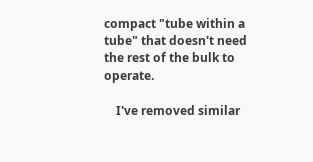compact "tube within a tube" that doesn't need the rest of the bulk to operate.

    I've removed similar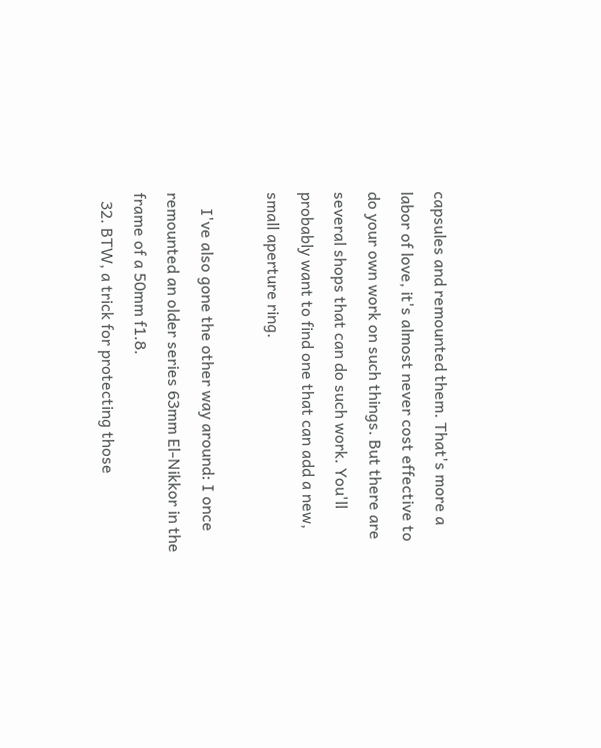capsules and remounted them. That's more a labor of love, it's almost never cost effective to do your own work on such things. But there are several shops that can do such work. You'll probably want to find one that can add a new, small aperture ring.

    I've also gone the other way around: I once remounted an older series 63mm El-Nikkor in the frame of a 50mm f1.8.
  32. BTW, a trick for protecting those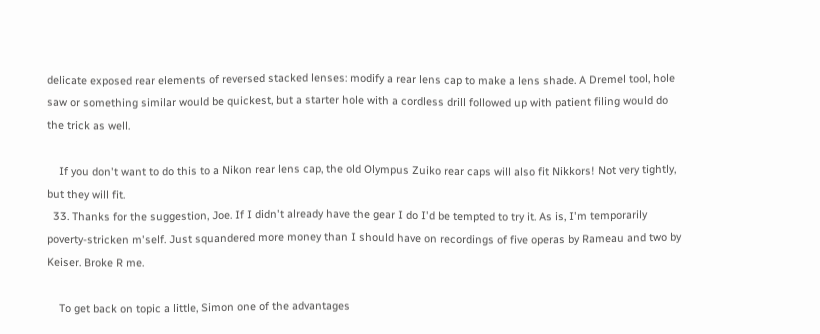delicate exposed rear elements of reversed stacked lenses: modify a rear lens cap to make a lens shade. A Dremel tool, hole saw or something similar would be quickest, but a starter hole with a cordless drill followed up with patient filing would do the trick as well.

    If you don't want to do this to a Nikon rear lens cap, the old Olympus Zuiko rear caps will also fit Nikkors! Not very tightly, but they will fit.
  33. Thanks for the suggestion, Joe. If I didn't already have the gear I do I'd be tempted to try it. As is, I'm temporarily poverty-stricken m'self. Just squandered more money than I should have on recordings of five operas by Rameau and two by Keiser. Broke R me.

    To get back on topic a little, Simon one of the advantages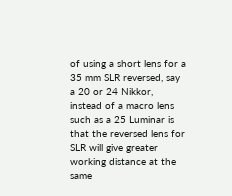of using a short lens for a 35 mm SLR reversed, say a 20 or 24 Nikkor, instead of a macro lens such as a 25 Luminar is that the reversed lens for SLR will give greater working distance at the same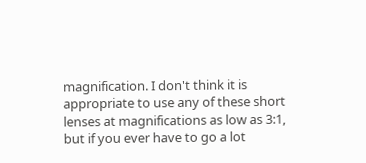magnification. I don't think it is appropriate to use any of these short lenses at magnifications as low as 3:1, but if you ever have to go a lot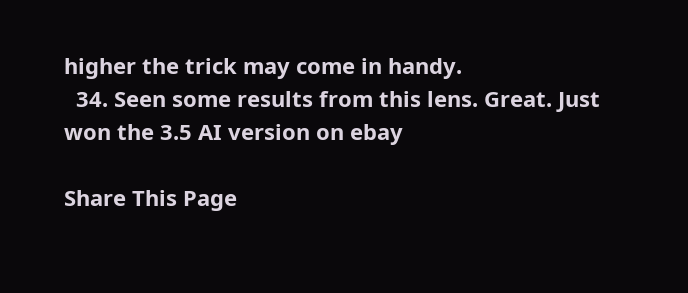higher the trick may come in handy.
  34. Seen some results from this lens. Great. Just won the 3.5 AI version on ebay

Share This Page